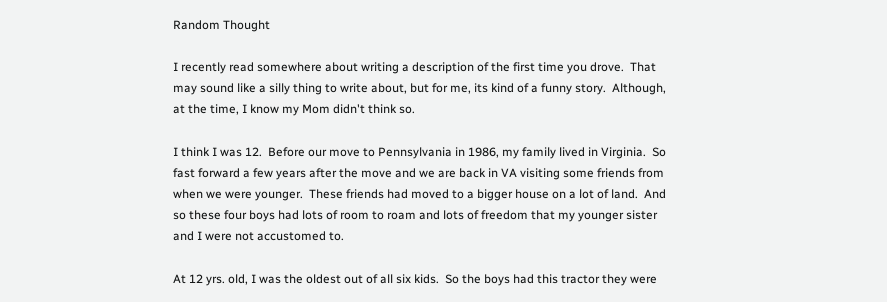Random Thought

I recently read somewhere about writing a description of the first time you drove.  That may sound like a silly thing to write about, but for me, its kind of a funny story.  Although, at the time, I know my Mom didn't think so.

I think I was 12.  Before our move to Pennsylvania in 1986, my family lived in Virginia.  So fast forward a few years after the move and we are back in VA visiting some friends from when we were younger.  These friends had moved to a bigger house on a lot of land.  And so these four boys had lots of room to roam and lots of freedom that my younger sister and I were not accustomed to.

At 12 yrs. old, I was the oldest out of all six kids.  So the boys had this tractor they were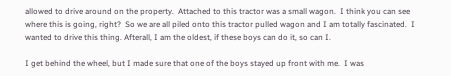allowed to drive around on the property.  Attached to this tractor was a small wagon.  I think you can see where this is going, right?  So we are all piled onto this tractor pulled wagon and I am totally fascinated.  I wanted to drive this thing. Afterall, I am the oldest, if these boys can do it, so can I.

I get behind the wheel, but I made sure that one of the boys stayed up front with me.  I was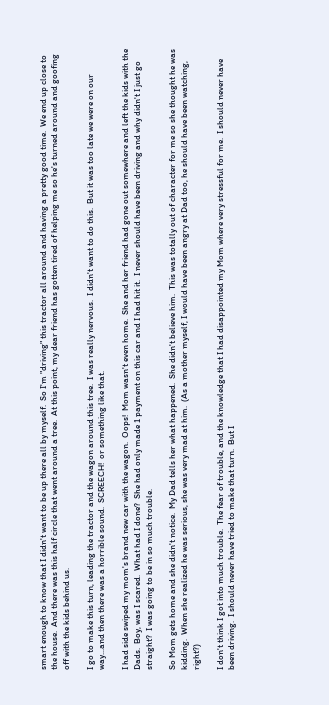smart enough to know that I didn't want to be up there all by myself.  So I'm "driving" this tractor all around and having a pretty good time.  We end up close to the house.  And there was this half circle that went around a tree.  At this point, my dear friend has gotten tired of helping me so he's turned around and goofing off with the kids behind us.

I go to make this turn, leading the tractor and the wagon around this tree.  I was really nervous.  I didn't want to do this.  But it was too late we were on our way...and then there was a horrible sound.  SCREECH!  or something like that.

I had side swiped my mom's brand new car with the wagon.  Oops!  Mom wasn't even home.  She and her friend had gone out somewhere and left the kids with the Dads.  Boy, was I scared.  What had I done?  She had only made 1 payment on this car and I had hit it.  I never should have been driving and why didn't I just go straight?  I was going to be in so much trouble.

So Mom gets home and she didn't notice.  My Dad tells her what happened.  She didn't believe him.  This was totally out of character for me so she thought he was kidding.  When she realized he was serious, she was very mad at him.  (As a mother myself, I would have been angry at Dad too, he should have been watching, right?)

I don't think I got into much trouble.  The fear of trouble, and the knowledge that I had disappointed my Mom where very stressful for me.  I should never have been driving.  I should never have tried to make that turn.  But I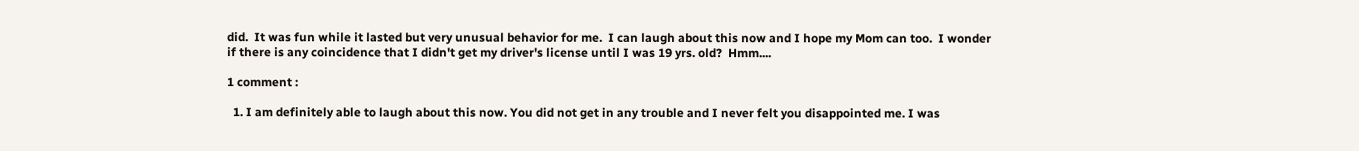did.  It was fun while it lasted but very unusual behavior for me.  I can laugh about this now and I hope my Mom can too.  I wonder if there is any coincidence that I didn't get my driver's license until I was 19 yrs. old?  Hmm....

1 comment :

  1. I am definitely able to laugh about this now. You did not get in any trouble and I never felt you disappointed me. I was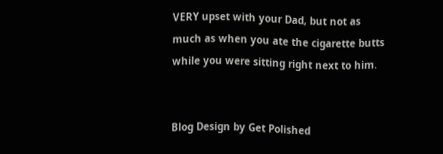VERY upset with your Dad, but not as much as when you ate the cigarette butts while you were sitting right next to him.


Blog Design by Get Polished